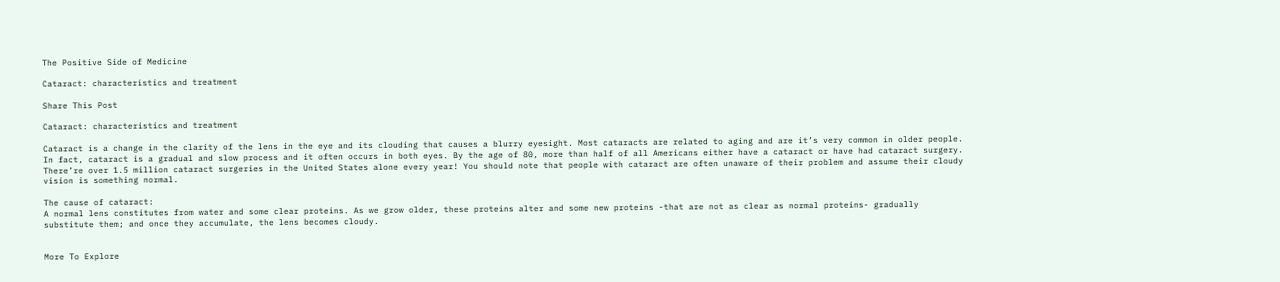The Positive Side of Medicine

Cataract: characteristics and treatment

Share This Post

Cataract: characteristics and treatment

Cataract is a change in the clarity of the lens in the eye and its clouding that causes a blurry eyesight. Most cataracts are related to aging and are it’s very common in older people. In fact, cataract is a gradual and slow process and it often occurs in both eyes. By the age of 80, more than half of all Americans either have a cataract or have had cataract surgery. There’re over 1.5 million cataract surgeries in the United States alone every year! You should note that people with cataract are often unaware of their problem and assume their cloudy vision is something normal.

The cause of cataract:
A normal lens constitutes from water and some clear proteins. As we grow older, these proteins alter and some new proteins -that are not as clear as normal proteins- gradually substitute them; and once they accumulate, the lens becomes cloudy.


More To Explore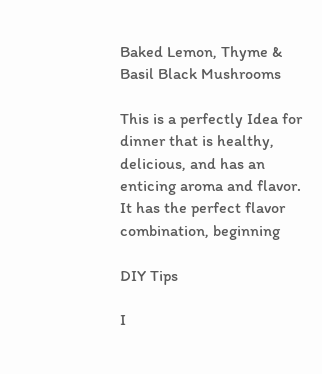Baked Lemon, Thyme & Basil Black Mushrooms

This is a perfectly Idea for dinner that is healthy, delicious, and has an enticing aroma and flavor. It has the perfect flavor combination, beginning

DIY Tips

I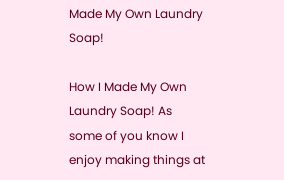Made My Own Laundry Soap!

How I Made My Own Laundry Soap! As some of you know I enjoy making things at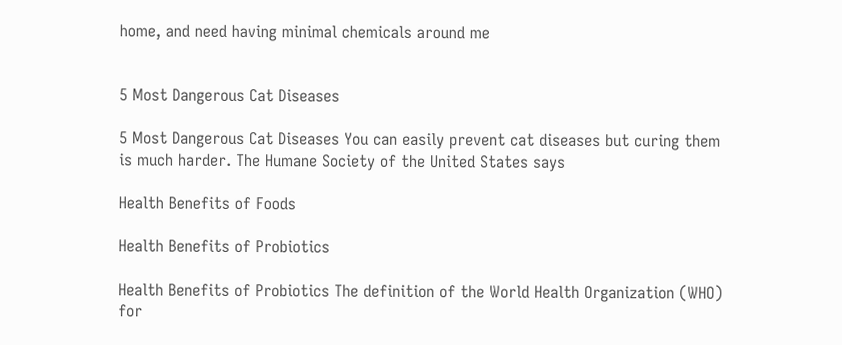home, and need having minimal chemicals around me


5 Most Dangerous Cat Diseases

5 Most Dangerous Cat Diseases You can easily prevent cat diseases but curing them is much harder. The Humane Society of the United States says

Health Benefits of Foods

Health Benefits of Probiotics

Health Benefits of Probiotics The definition of the World Health Organization (WHO) for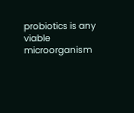probiotics is any viable microorganism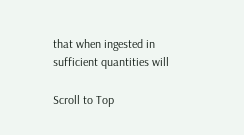that when ingested in sufficient quantities will

Scroll to Top